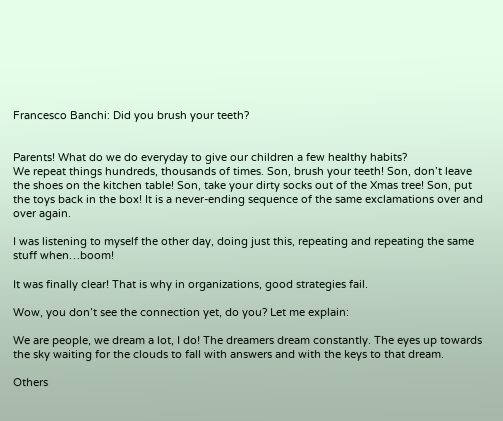Francesco Banchi: Did you brush your teeth?


Parents! What do we do everyday to give our children a few healthy habits?
We repeat things hundreds, thousands of times. Son, brush your teeth! Son, don’t leave the shoes on the kitchen table! Son, take your dirty socks out of the Xmas tree! Son, put the toys back in the box! It is a never-ending sequence of the same exclamations over and over again.

I was listening to myself the other day, doing just this, repeating and repeating the same stuff when…boom!

It was finally clear! That is why in organizations, good strategies fail.

Wow, you don’t see the connection yet, do you? Let me explain:

We are people, we dream a lot, I do! The dreamers dream constantly. The eyes up towards the sky waiting for the clouds to fall with answers and with the keys to that dream.

Others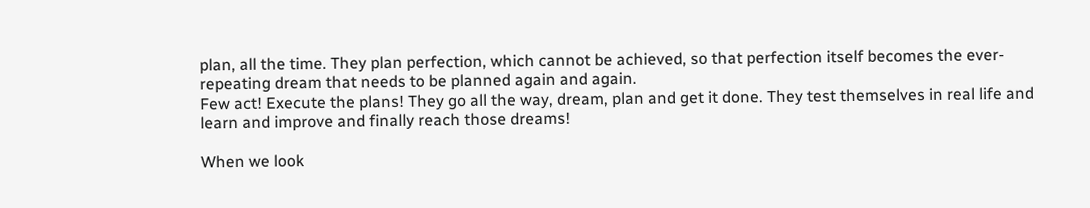plan, all the time. They plan perfection, which cannot be achieved, so that perfection itself becomes the ever-repeating dream that needs to be planned again and again.
Few act! Execute the plans! They go all the way, dream, plan and get it done. They test themselves in real life and learn and improve and finally reach those dreams!

When we look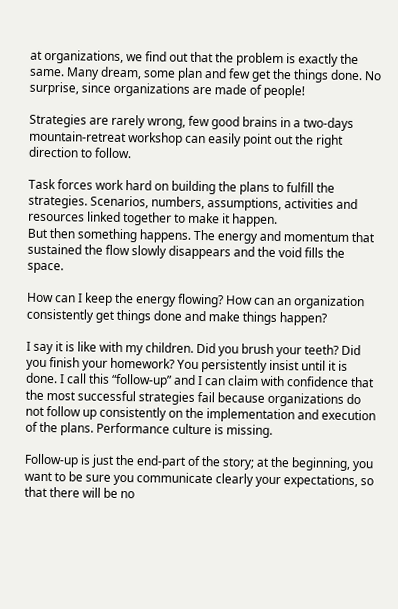at organizations, we find out that the problem is exactly the same. Many dream, some plan and few get the things done. No surprise, since organizations are made of people!

Strategies are rarely wrong, few good brains in a two-days mountain-retreat workshop can easily point out the right direction to follow.

Task forces work hard on building the plans to fulfill the strategies. Scenarios, numbers, assumptions, activities and resources linked together to make it happen.
But then something happens. The energy and momentum that sustained the flow slowly disappears and the void fills the space.

How can I keep the energy flowing? How can an organization consistently get things done and make things happen?

I say it is like with my children. Did you brush your teeth? Did you finish your homework? You persistently insist until it is done. I call this “follow-up” and I can claim with confidence that the most successful strategies fail because organizations do not follow up consistently on the implementation and execution of the plans. Performance culture is missing.

Follow-up is just the end-part of the story; at the beginning, you want to be sure you communicate clearly your expectations, so that there will be no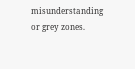misunderstanding or grey zones.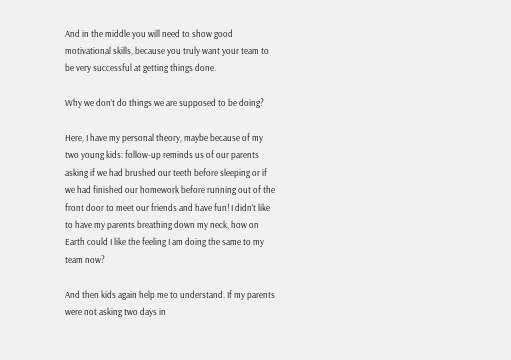And in the middle you will need to show good motivational skills, because you truly want your team to be very successful at getting things done.

Why we don’t do things we are supposed to be doing?

Here, I have my personal theory, maybe because of my two young kids: follow-up reminds us of our parents asking if we had brushed our teeth before sleeping or if we had finished our homework before running out of the front door to meet our friends and have fun! I didn’t like to have my parents breathing down my neck, how on Earth could I like the feeling I am doing the same to my team now?

And then kids again help me to understand. If my parents were not asking two days in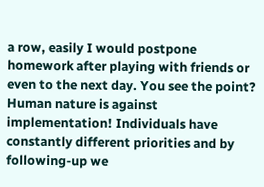a row, easily I would postpone homework after playing with friends or even to the next day. You see the point? Human nature is against implementation! Individuals have constantly different priorities and by following-up we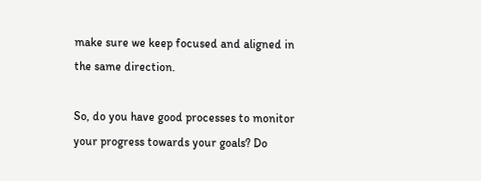make sure we keep focused and aligned in the same direction.

So, do you have good processes to monitor your progress towards your goals? Do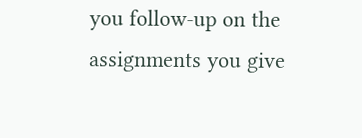you follow-up on the assignments you give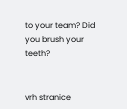to your team? Did you brush your teeth?


vrh stranice